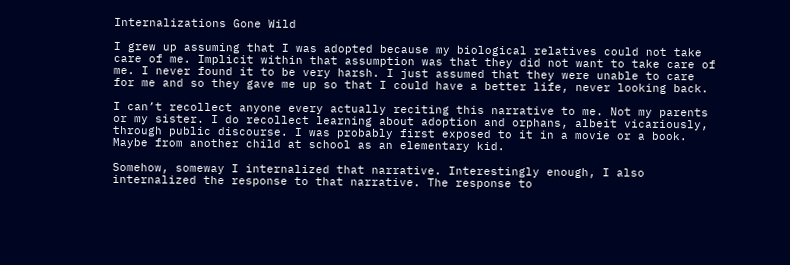Internalizations Gone Wild

I grew up assuming that I was adopted because my biological relatives could not take care of me. Implicit within that assumption was that they did not want to take care of me. I never found it to be very harsh. I just assumed that they were unable to care for me and so they gave me up so that I could have a better life, never looking back.

I can’t recollect anyone every actually reciting this narrative to me. Not my parents or my sister. I do recollect learning about adoption and orphans, albeit vicariously, through public discourse. I was probably first exposed to it in a movie or a book. Maybe from another child at school as an elementary kid.

Somehow, someway I internalized that narrative. Interestingly enough, I also internalized the response to that narrative. The response to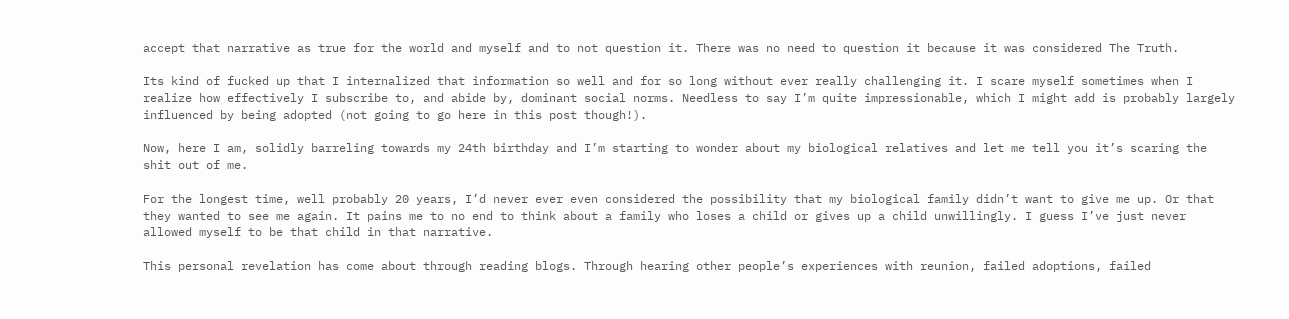accept that narrative as true for the world and myself and to not question it. There was no need to question it because it was considered The Truth.

Its kind of fucked up that I internalized that information so well and for so long without ever really challenging it. I scare myself sometimes when I realize how effectively I subscribe to, and abide by, dominant social norms. Needless to say I’m quite impressionable, which I might add is probably largely influenced by being adopted (not going to go here in this post though!).

Now, here I am, solidly barreling towards my 24th birthday and I’m starting to wonder about my biological relatives and let me tell you it’s scaring the shit out of me.

For the longest time, well probably 20 years, I’d never ever even considered the possibility that my biological family didn’t want to give me up. Or that they wanted to see me again. It pains me to no end to think about a family who loses a child or gives up a child unwillingly. I guess I’ve just never allowed myself to be that child in that narrative.

This personal revelation has come about through reading blogs. Through hearing other people’s experiences with reunion, failed adoptions, failed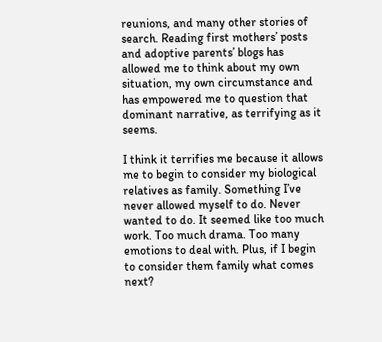reunions, and many other stories of search. Reading first mothers’ posts and adoptive parents’ blogs has allowed me to think about my own situation, my own circumstance and has empowered me to question that dominant narrative, as terrifying as it seems.

I think it terrifies me because it allows me to begin to consider my biological relatives as family. Something I’ve never allowed myself to do. Never wanted to do. It seemed like too much work. Too much drama. Too many emotions to deal with. Plus, if I begin to consider them family what comes next?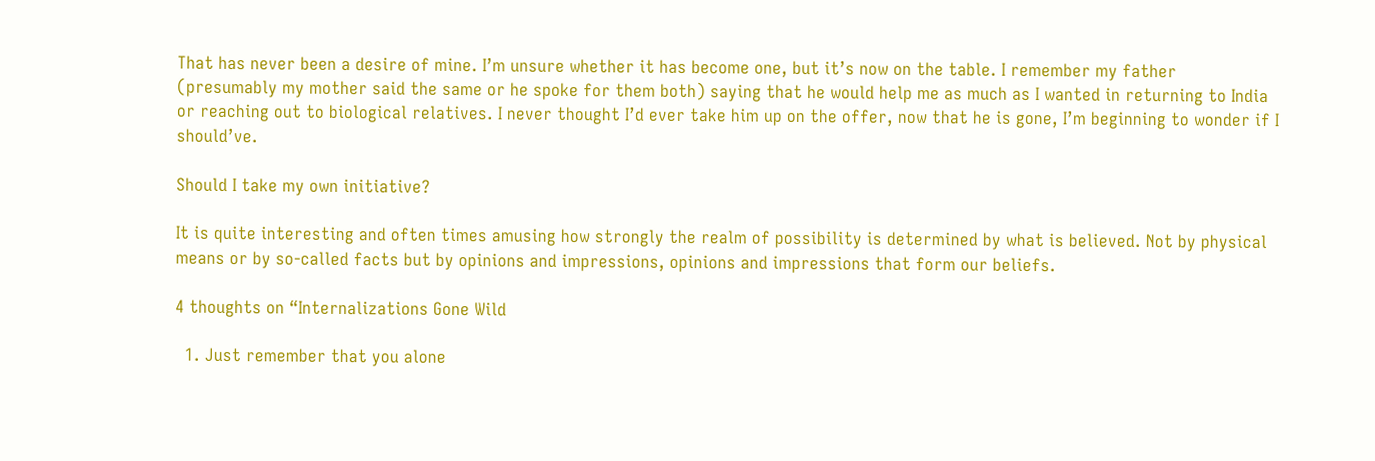That has never been a desire of mine. I’m unsure whether it has become one, but it’s now on the table. I remember my father (presumably my mother said the same or he spoke for them both) saying that he would help me as much as I wanted in returning to India or reaching out to biological relatives. I never thought I’d ever take him up on the offer, now that he is gone, I’m beginning to wonder if I should’ve.

Should I take my own initiative?

It is quite interesting and often times amusing how strongly the realm of possibility is determined by what is believed. Not by physical means or by so-called facts but by opinions and impressions, opinions and impressions that form our beliefs.

4 thoughts on “Internalizations Gone Wild

  1. Just remember that you alone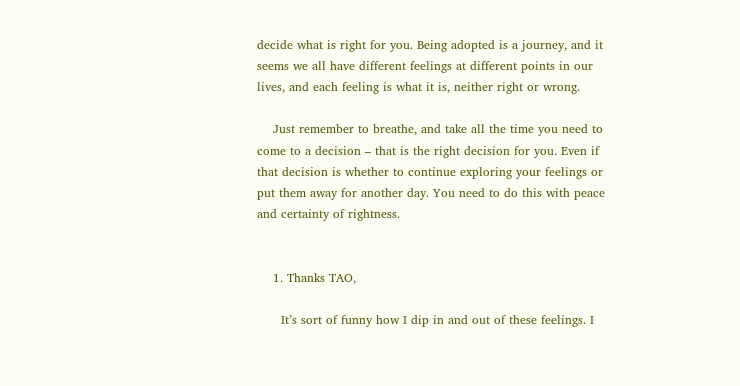decide what is right for you. Being adopted is a journey, and it seems we all have different feelings at different points in our lives, and each feeling is what it is, neither right or wrong.

    Just remember to breathe, and take all the time you need to come to a decision – that is the right decision for you. Even if that decision is whether to continue exploring your feelings or put them away for another day. You need to do this with peace and certainty of rightness.


    1. Thanks TAO,

      It’s sort of funny how I dip in and out of these feelings. I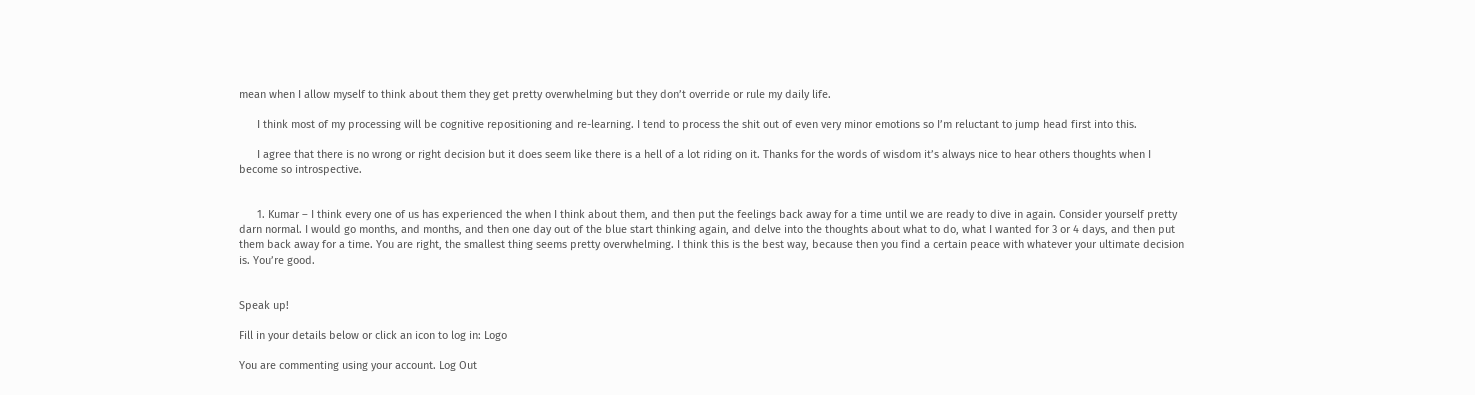mean when I allow myself to think about them they get pretty overwhelming but they don’t override or rule my daily life.

      I think most of my processing will be cognitive repositioning and re-learning. I tend to process the shit out of even very minor emotions so I’m reluctant to jump head first into this.

      I agree that there is no wrong or right decision but it does seem like there is a hell of a lot riding on it. Thanks for the words of wisdom it’s always nice to hear others thoughts when I become so introspective.


      1. Kumar – I think every one of us has experienced the when I think about them, and then put the feelings back away for a time until we are ready to dive in again. Consider yourself pretty darn normal. I would go months, and months, and then one day out of the blue start thinking again, and delve into the thoughts about what to do, what I wanted for 3 or 4 days, and then put them back away for a time. You are right, the smallest thing seems pretty overwhelming. I think this is the best way, because then you find a certain peace with whatever your ultimate decision is. You’re good.


Speak up!

Fill in your details below or click an icon to log in: Logo

You are commenting using your account. Log Out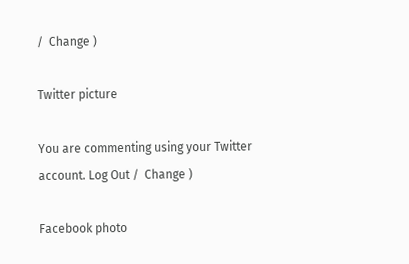/  Change )

Twitter picture

You are commenting using your Twitter account. Log Out /  Change )

Facebook photo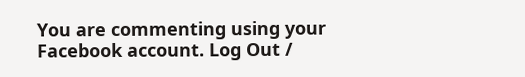You are commenting using your Facebook account. Log Out /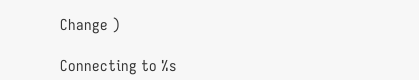Change )

Connecting to %s